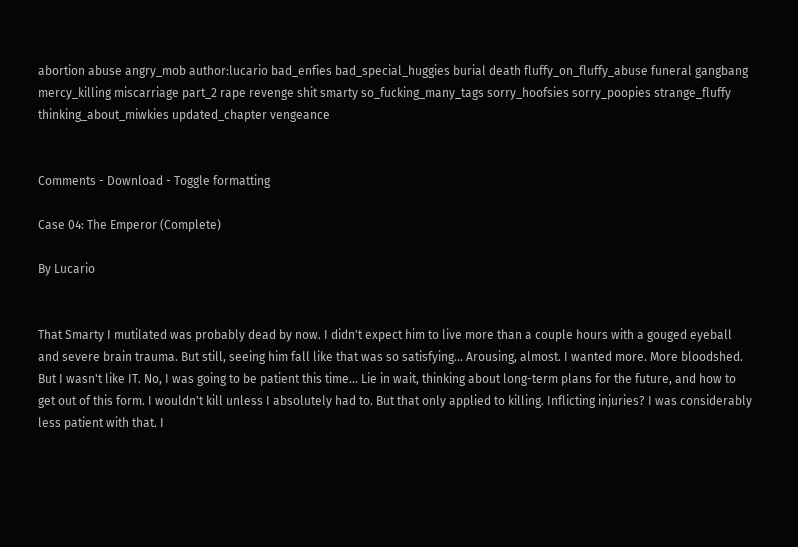abortion abuse angry_mob author:lucario bad_enfies bad_special_huggies burial death fluffy_on_fluffy_abuse funeral gangbang mercy_killing miscarriage part_2 rape revenge shit smarty so_fucking_many_tags sorry_hoofsies sorry_poopies strange_fluffy thinking_about_miwkies updated_chapter vengeance


Comments - Download - Toggle formatting

Case 04: The Emperor (Complete)

By Lucario


That Smarty I mutilated was probably dead by now. I didn't expect him to live more than a couple hours with a gouged eyeball and severe brain trauma. But still, seeing him fall like that was so satisfying... Arousing, almost. I wanted more. More bloodshed. But I wasn't like IT. No, I was going to be patient this time... Lie in wait, thinking about long-term plans for the future, and how to get out of this form. I wouldn't kill unless I absolutely had to. But that only applied to killing. Inflicting injuries? I was considerably less patient with that. I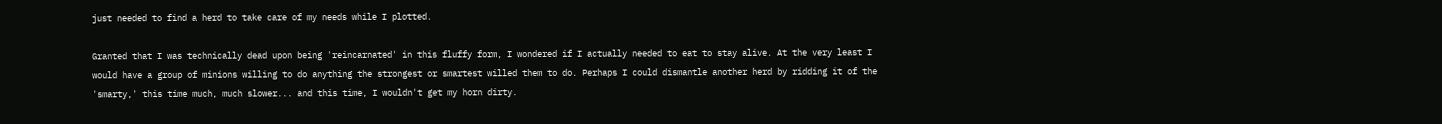just needed to find a herd to take care of my needs while I plotted.

Granted that I was technically dead upon being 'reincarnated' in this fluffy form, I wondered if I actually needed to eat to stay alive. At the very least I would have a group of minions willing to do anything the strongest or smartest willed them to do. Perhaps I could dismantle another herd by ridding it of the 'smarty,' this time much, much slower... and this time, I wouldn't get my horn dirty.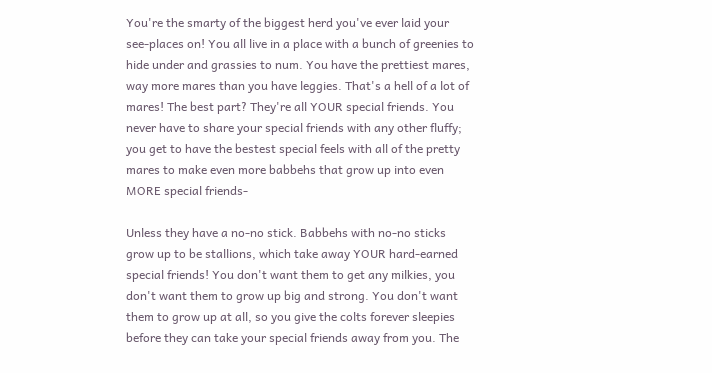You're the smarty of the biggest herd you've ever laid your see-places on! You all live in a place with a bunch of greenies to hide under and grassies to num. You have the prettiest mares, way more mares than you have leggies. That's a hell of a lot of mares! The best part? They're all YOUR special friends. You never have to share your special friends with any other fluffy; you get to have the bestest special feels with all of the pretty mares to make even more babbehs that grow up into even MORE special friends-

Unless they have a no-no stick. Babbehs with no-no sticks grow up to be stallions, which take away YOUR hard-earned special friends! You don't want them to get any milkies, you don't want them to grow up big and strong. You don't want them to grow up at all, so you give the colts forever sleepies before they can take your special friends away from you. The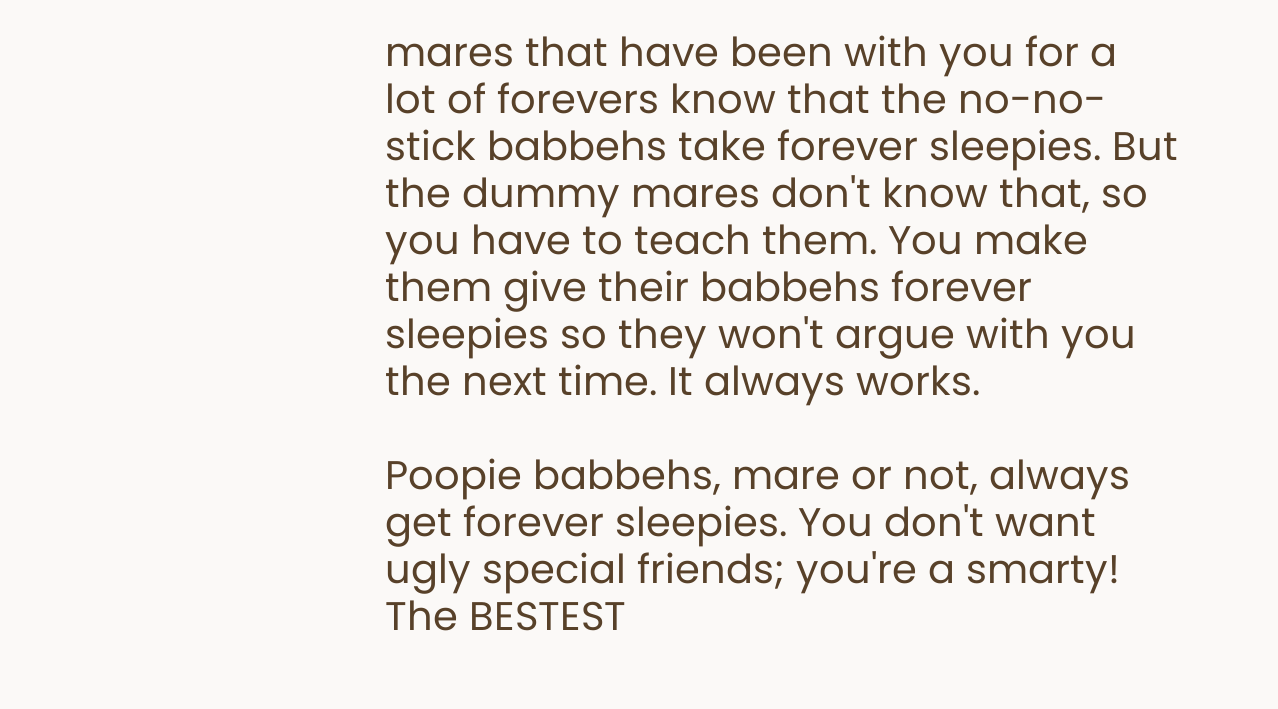mares that have been with you for a lot of forevers know that the no-no-stick babbehs take forever sleepies. But the dummy mares don't know that, so you have to teach them. You make them give their babbehs forever sleepies so they won't argue with you the next time. It always works.

Poopie babbehs, mare or not, always get forever sleepies. You don't want ugly special friends; you're a smarty! The BESTEST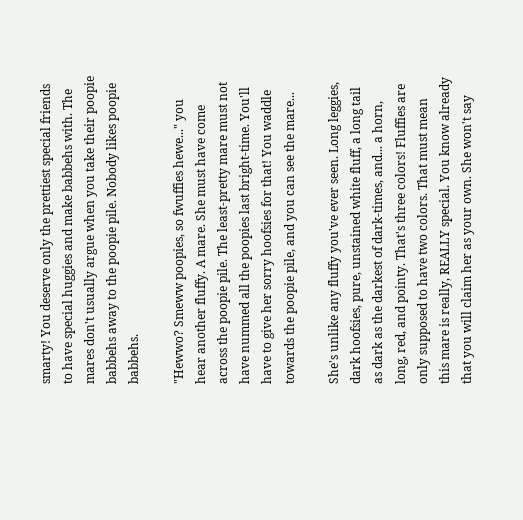smarty! You deserve only the prettiest special friends to have special huggies and make babbehs with. The mares don't usually argue when you take their poopie babbehs away to the poopie pile. Nobody likes poopie babbehs.

"Hewwo? Smeww poopies, so fwuffies hewe..." you hear another fluffy. A mare. She must have come across the poopie pile. The least-pretty mare must not have nummed all the poopies last bright-time. You'll have to give her sorry hoofsies for that! You waddle towards the poopie pile, and you can see the mare...

She's unlike any fluffy you've ever seen. Long leggies, dark hoofsies, pure, unstained white fluff, a long tail as dark as the darkest of dark-times, and... a horn, long, red, and pointy. That's three colors! Fluffies are only supposed to have two colors. That must mean this mare is really, REALLY special. You know already that you will claim her as your own. She won't say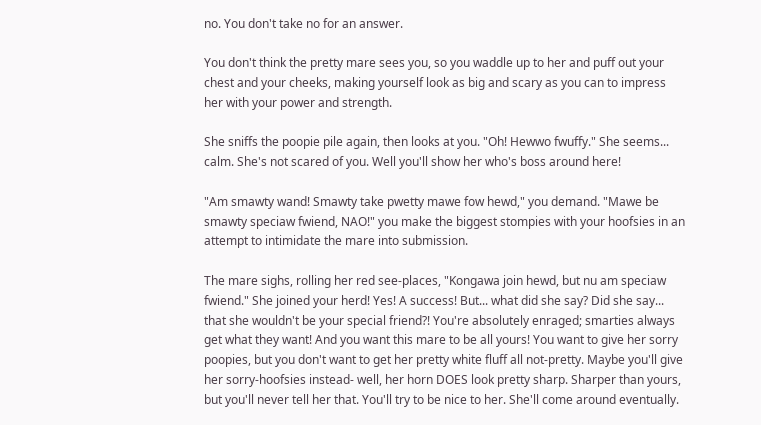no. You don't take no for an answer.

You don't think the pretty mare sees you, so you waddle up to her and puff out your chest and your cheeks, making yourself look as big and scary as you can to impress her with your power and strength.

She sniffs the poopie pile again, then looks at you. "Oh! Hewwo fwuffy." She seems... calm. She's not scared of you. Well you'll show her who's boss around here!

"Am smawty wand! Smawty take pwetty mawe fow hewd," you demand. "Mawe be smawty speciaw fwiend, NAO!" you make the biggest stompies with your hoofsies in an attempt to intimidate the mare into submission.

The mare sighs, rolling her red see-places, "Kongawa join hewd, but nu am speciaw fwiend." She joined your herd! Yes! A success! But... what did she say? Did she say... that she wouldn't be your special friend?! You're absolutely enraged; smarties always get what they want! And you want this mare to be all yours! You want to give her sorry poopies, but you don't want to get her pretty white fluff all not-pretty. Maybe you'll give her sorry-hoofsies instead- well, her horn DOES look pretty sharp. Sharper than yours, but you'll never tell her that. You'll try to be nice to her. She'll come around eventually.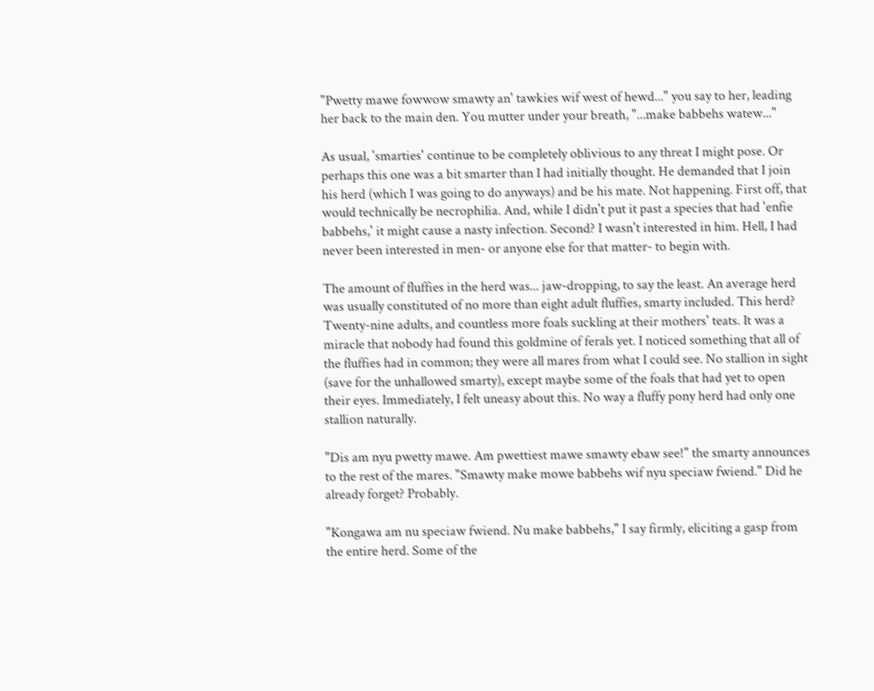"Pwetty mawe fowwow smawty an' tawkies wif west of hewd..." you say to her, leading her back to the main den. You mutter under your breath, "...make babbehs watew..."

As usual, 'smarties' continue to be completely oblivious to any threat I might pose. Or perhaps this one was a bit smarter than I had initially thought. He demanded that I join his herd (which I was going to do anyways) and be his mate. Not happening. First off, that would technically be necrophilia. And, while I didn't put it past a species that had 'enfie babbehs,' it might cause a nasty infection. Second? I wasn't interested in him. Hell, I had never been interested in men- or anyone else for that matter- to begin with.

The amount of fluffies in the herd was... jaw-dropping, to say the least. An average herd was usually constituted of no more than eight adult fluffies, smarty included. This herd? Twenty-nine adults, and countless more foals suckling at their mothers' teats. It was a miracle that nobody had found this goldmine of ferals yet. I noticed something that all of the fluffies had in common; they were all mares from what I could see. No stallion in sight (save for the unhallowed smarty), except maybe some of the foals that had yet to open their eyes. Immediately, I felt uneasy about this. No way a fluffy pony herd had only one stallion naturally.

"Dis am nyu pwetty mawe. Am pwettiest mawe smawty ebaw see!" the smarty announces to the rest of the mares. "Smawty make mowe babbehs wif nyu speciaw fwiend." Did he already forget? Probably.

"Kongawa am nu speciaw fwiend. Nu make babbehs," I say firmly, eliciting a gasp from the entire herd. Some of the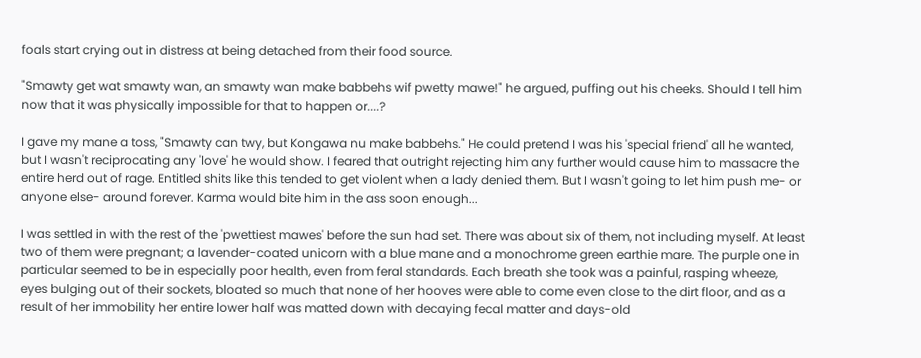foals start crying out in distress at being detached from their food source.

"Smawty get wat smawty wan, an smawty wan make babbehs wif pwetty mawe!" he argued, puffing out his cheeks. Should I tell him now that it was physically impossible for that to happen or....?

I gave my mane a toss, "Smawty can twy, but Kongawa nu make babbehs." He could pretend I was his 'special friend' all he wanted, but I wasn't reciprocating any 'love' he would show. I feared that outright rejecting him any further would cause him to massacre the entire herd out of rage. Entitled shits like this tended to get violent when a lady denied them. But I wasn't going to let him push me- or anyone else- around forever. Karma would bite him in the ass soon enough...

I was settled in with the rest of the 'pwettiest mawes' before the sun had set. There was about six of them, not including myself. At least two of them were pregnant; a lavender-coated unicorn with a blue mane and a monochrome green earthie mare. The purple one in particular seemed to be in especially poor health, even from feral standards. Each breath she took was a painful, rasping wheeze, eyes bulging out of their sockets, bloated so much that none of her hooves were able to come even close to the dirt floor, and as a result of her immobility her entire lower half was matted down with decaying fecal matter and days-old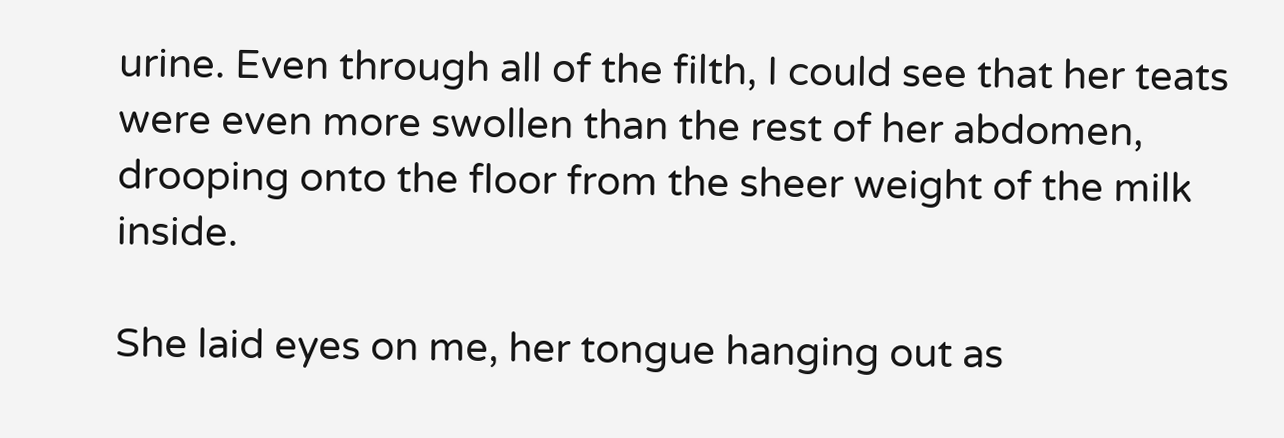urine. Even through all of the filth, I could see that her teats were even more swollen than the rest of her abdomen, drooping onto the floor from the sheer weight of the milk inside.

She laid eyes on me, her tongue hanging out as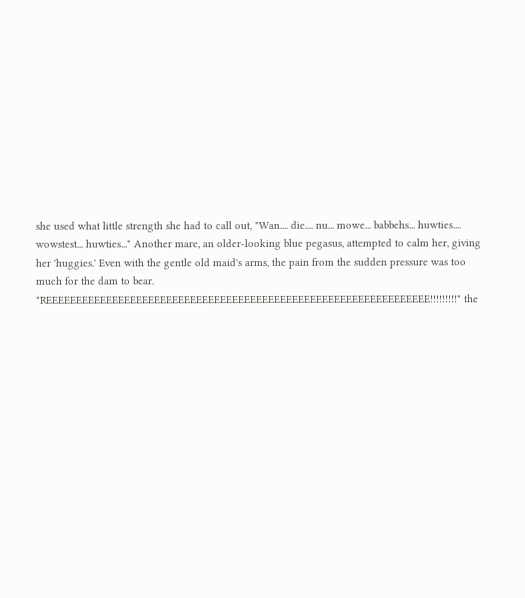she used what little strength she had to call out, "Wan.... die.... nu... mowe... babbehs... huwties.... wowstest... huwties..." Another mare, an older-looking blue pegasus, attempted to calm her, giving her 'huggies.' Even with the gentle old maid's arms, the pain from the sudden pressure was too much for the dam to bear. "REEEEEEEEEEEEEEEEEEEEEEEEEEEEEEEEEEEEEEEEEEEEEEEEEEEEEEEEEEEEEEEE!!!!!!!!!" the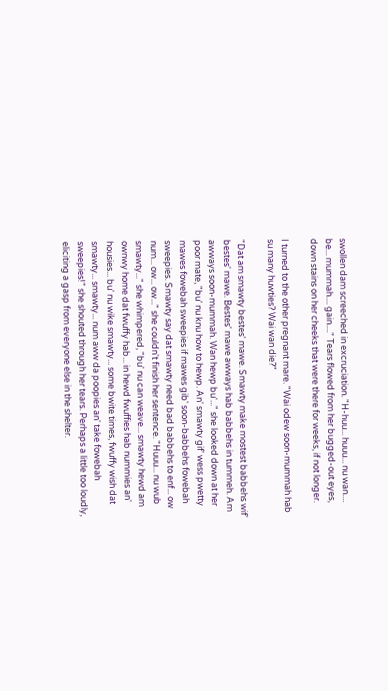swollen dam screeched in excruciation. "H-huu... huuu... nu wan.... be... mummah.... gain...." Tears flowed from her bugged-out eyes, down stains on her cheeks that were there for weeks, if not longer.

I turned to the other pregnant mare. "Wai odew soon-mummah hab su many huwties? Wai wan die?"

"Dat am smawty bestes' mawe. Smawty make mostest babbehs wif' bestes' mawe. Bestes' mawe awways hab babbehs in tummeh. Am awways soon-mummah. Wan hewp bu'..." she looked down at her poor mate, "bu' nu knu how to hewp. An' smawty gif' wess pwetty mawes fowebah sweepies if mawes gib' soon-babbehs fowebah sweepies. Smawty say dat smawty need bad babbehs to enf... ow num... ow... ow..." she couldn't finish her sentence. "Huuu... nu wub smawty..." she whimpered, "bu' nu can weave... smawty hewd am ownwy home dat fwuffy hab... in hewd fwuffies hab nummies an' housies... bu' nu wike smawty... some bwite times, fwuffy wish dat smawty... smawty... num aww da poopies an' take fowebah sweepies!" she shouted through her tears. Perhaps a little too loudly, eliciting a gasp from everyone else in the shelter.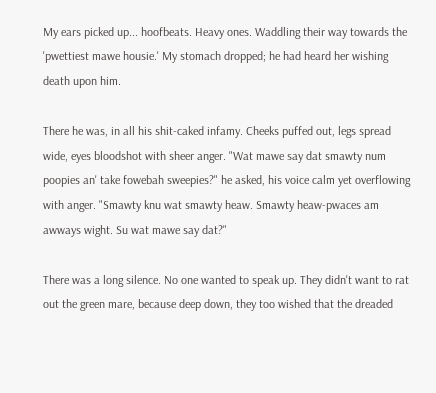My ears picked up... hoofbeats. Heavy ones. Waddling their way towards the 'pwettiest mawe housie.' My stomach dropped; he had heard her wishing death upon him.

There he was, in all his shit-caked infamy. Cheeks puffed out, legs spread wide, eyes bloodshot with sheer anger. "Wat mawe say dat smawty num poopies an' take fowebah sweepies?" he asked, his voice calm yet overflowing with anger. "Smawty knu wat smawty heaw. Smawty heaw-pwaces am awways wight. Su wat mawe say dat?"

There was a long silence. No one wanted to speak up. They didn't want to rat out the green mare, because deep down, they too wished that the dreaded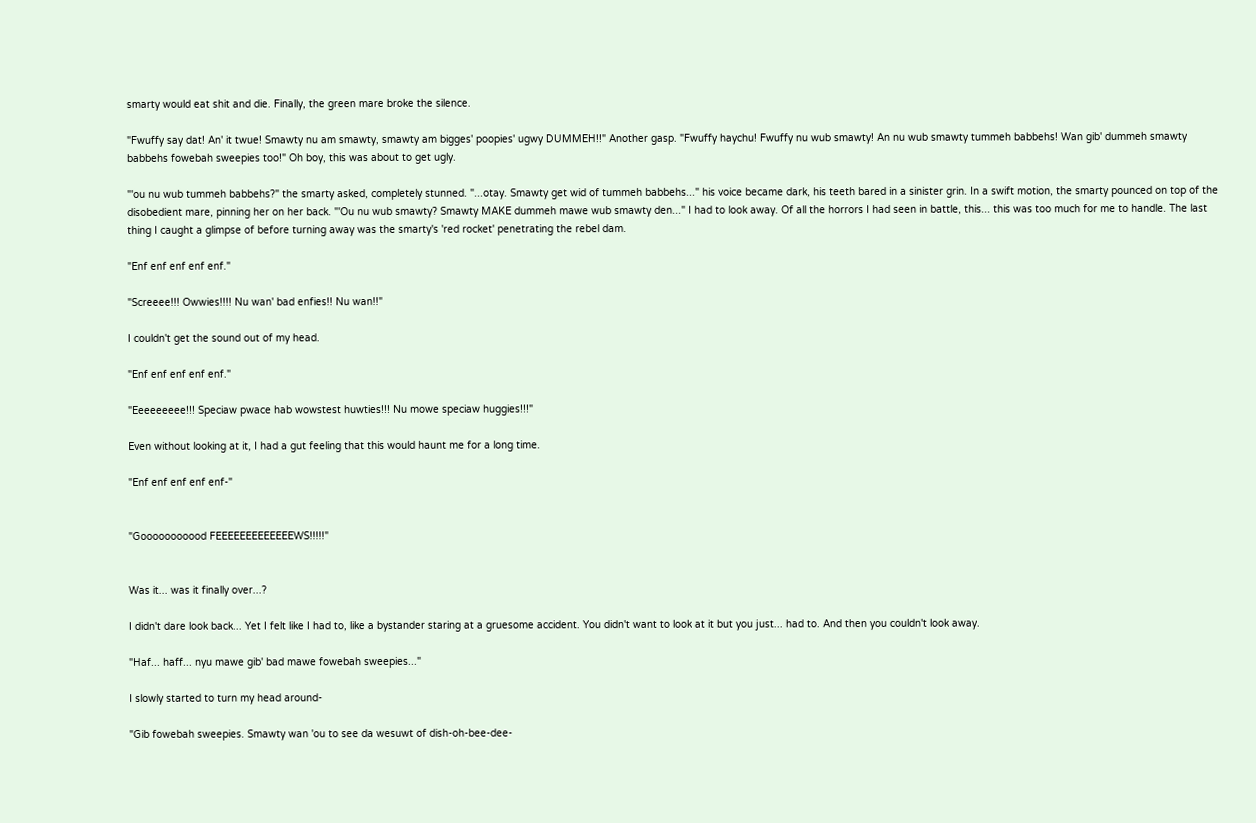smarty would eat shit and die. Finally, the green mare broke the silence.

"Fwuffy say dat! An' it twue! Smawty nu am smawty, smawty am bigges' poopies' ugwy DUMMEH!!" Another gasp. "Fwuffy haychu! Fwuffy nu wub smawty! An nu wub smawty tummeh babbehs! Wan gib' dummeh smawty babbehs fowebah sweepies too!" Oh boy, this was about to get ugly.

"'ou nu wub tummeh babbehs?" the smarty asked, completely stunned. "...otay. Smawty get wid of tummeh babbehs..." his voice became dark, his teeth bared in a sinister grin. In a swift motion, the smarty pounced on top of the disobedient mare, pinning her on her back. "'Ou nu wub smawty? Smawty MAKE dummeh mawe wub smawty den..." I had to look away. Of all the horrors I had seen in battle, this... this was too much for me to handle. The last thing I caught a glimpse of before turning away was the smarty's 'red rocket' penetrating the rebel dam.

"Enf enf enf enf enf."

"Screeee!!! Owwies!!!! Nu wan' bad enfies!! Nu wan!!"

I couldn't get the sound out of my head.

"Enf enf enf enf enf."

"Eeeeeeeee!!! Speciaw pwace hab wowstest huwties!!! Nu mowe speciaw huggies!!!"

Even without looking at it, I had a gut feeling that this would haunt me for a long time.

"Enf enf enf enf enf-"


"Gooooooooood FEEEEEEEEEEEEEWS!!!!!"


Was it... was it finally over...?

I didn't dare look back... Yet I felt like I had to, like a bystander staring at a gruesome accident. You didn't want to look at it but you just... had to. And then you couldn't look away.

"Haf... haff... nyu mawe gib' bad mawe fowebah sweepies..."

I slowly started to turn my head around-

"Gib fowebah sweepies. Smawty wan 'ou to see da wesuwt of dish-oh-bee-dee-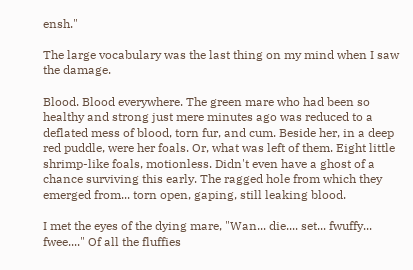ensh."

The large vocabulary was the last thing on my mind when I saw the damage.

Blood. Blood everywhere. The green mare who had been so healthy and strong just mere minutes ago was reduced to a deflated mess of blood, torn fur, and cum. Beside her, in a deep red puddle, were her foals. Or, what was left of them. Eight little shrimp-like foals, motionless. Didn't even have a ghost of a chance surviving this early. The ragged hole from which they emerged from... torn open, gaping, still leaking blood.

I met the eyes of the dying mare, "Wan... die.... set... fwuffy... fwee...." Of all the fluffies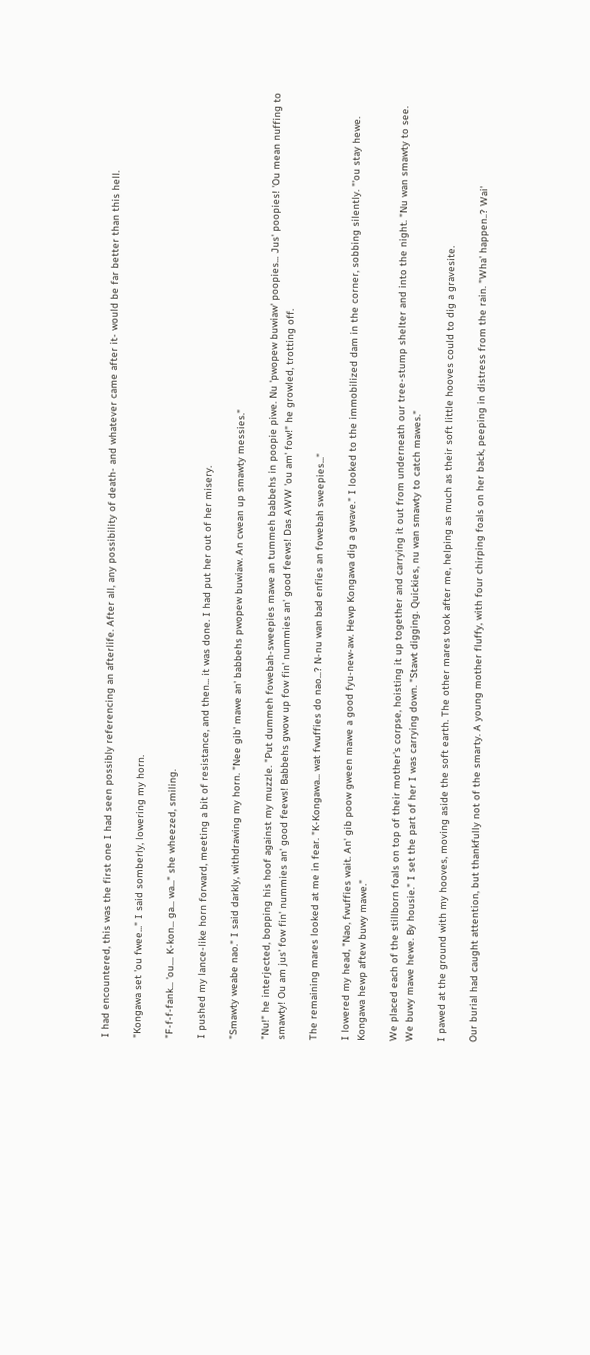I had encountered, this was the first one I had seen possibly referencing an afterlife. After all, any possibility of death- and whatever came after it- would be far better than this hell.

"Kongawa set 'ou fwee..." I said somberly, lowering my horn.

"F-f-f-fank... 'ou.... K-kon... ga... wa..." she wheezed, smiling.

I pushed my lance-like horn forward, meeting a bit of resistance, and then... it was done. I had put her out of her misery.

"Smawty weabe nao." I said darkly, withdrawing my horn. "Nee gib' mawe an' babbehs pwopew buwiaw. An cwean up smawty messies."

"Nu!" he interjected, bopping his hoof against my muzzle. "Put dummeh fowebah-sweepies mawe an tummeh babbehs in poopie piwe. Nu 'pwopew buwiaw' poopies... Jus' poopies! 'Ou mean nuffing to smawty! Ou am jus' fow fin' nummies an' good feews! Babbehs gwow up fow fin' nummies an' good feews! Das AWW 'ou am' fow!" he growled, trotting off.

The remaining mares looked at me in fear. "K-Kongawa... wat fwuffies do nao...? N-nu wan bad enfies an fowebah sweepies..."

I lowered my head, "Nao, fwuffies wait. An' gib poow gween mawe a good fyu-new-aw. Hewp Kongawa dig a gwave." I looked to the immobilized dam in the corner, sobbing silently. "'ou stay hewe. Kongawa hewp aftew buwy mawe."

We placed each of the stillborn foals on top of their mother's corpse, hoisting it up together and carrying it out from underneath our tree-stump shelter and into the night. "Nu wan smawty to see. We buwy mawe hewe. By housie." I set the part of her I was carrying down. "Stawt digging. Quickies, nu wan smawty to catch mawes."

I pawed at the ground with my hooves, moving aside the soft earth. The other mares took after me, helping as much as their soft little hooves could to dig a gravesite.

Our burial had caught attention, but thankfully not of the smarty. A young mother fluffy, with four chirping foals on her back, peeping in distress from the rain. "Wha' happen..? Wai'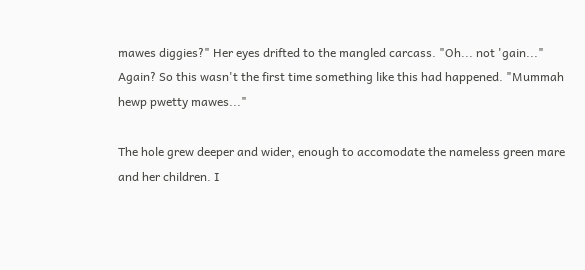mawes diggies?" Her eyes drifted to the mangled carcass. "Oh... not 'gain..." Again? So this wasn't the first time something like this had happened. "Mummah hewp pwetty mawes..."

The hole grew deeper and wider, enough to accomodate the nameless green mare and her children. I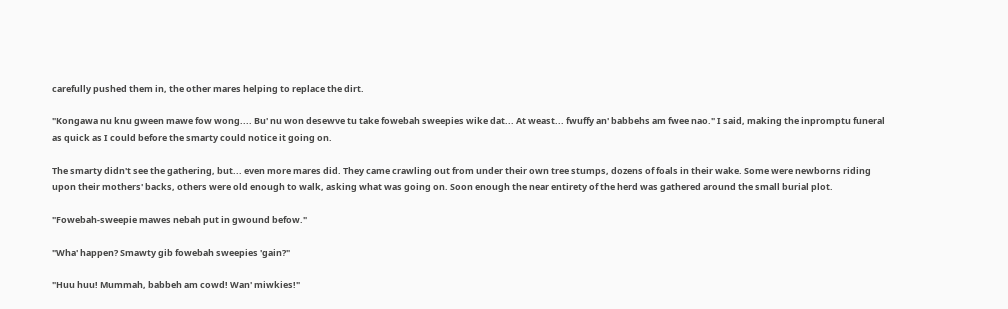carefully pushed them in, the other mares helping to replace the dirt.

"Kongawa nu knu gween mawe fow wong.... Bu' nu won desewve tu take fowebah sweepies wike dat... At weast... fwuffy an' babbehs am fwee nao." I said, making the inpromptu funeral as quick as I could before the smarty could notice it going on.

The smarty didn't see the gathering, but... even more mares did. They came crawling out from under their own tree stumps, dozens of foals in their wake. Some were newborns riding upon their mothers' backs, others were old enough to walk, asking what was going on. Soon enough the near entirety of the herd was gathered around the small burial plot.

"Fowebah-sweepie mawes nebah put in gwound befow."

"Wha' happen? Smawty gib fowebah sweepies 'gain?"

"Huu huu! Mummah, babbeh am cowd! Wan' miwkies!"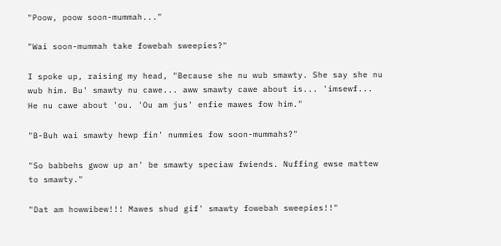"Poow, poow soon-mummah..."

"Wai soon-mummah take fowebah sweepies?"

I spoke up, raising my head, "Because she nu wub smawty. She say she nu wub him. Bu' smawty nu cawe... aww smawty cawe about is... 'imsewf... He nu cawe about 'ou. 'Ou am jus' enfie mawes fow him."

"B-Buh wai smawty hewp fin' nummies fow soon-mummahs?"

"So babbehs gwow up an' be smawty speciaw fwiends. Nuffing ewse mattew to smawty."

"Dat am howwibew!!! Mawes shud gif' smawty fowebah sweepies!!"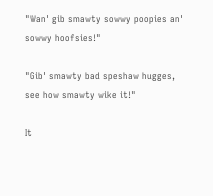"Wan' gib smawty sowwy poopies an' sowwy hoofsies!"

"Gib' smawty bad speshaw hugges, see how smawty wike it!"

It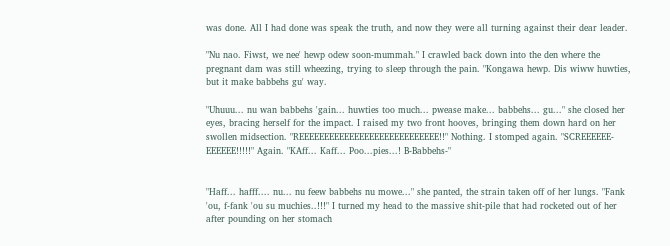was done. All I had done was speak the truth, and now they were all turning against their dear leader.

"Nu nao. Fiwst, we nee' hewp odew soon-mummah." I crawled back down into the den where the pregnant dam was still wheezing, trying to sleep through the pain. "Kongawa hewp. Dis wiww huwties, but it make babbehs gu' way.

"Uhuuu... nu wan babbehs 'gain... huwties too much... pwease make... babbehs... gu..." she closed her eyes, bracing herself for the impact. I raised my two front hooves, bringing them down hard on her swollen midsection. "REEEEEEEEEEEEEEEEEEEEEEEEEEEE!!" Nothing. I stomped again. "SCREEEEEE-EEEEEE!!!!!" Again. "KAff... Kaff... Poo...pies...! B-Babbehs-"


"Haff... hafff.... nu... nu feew babbehs nu mowe..." she panted, the strain taken off of her lungs. "Fank 'ou, f-fank 'ou su muchies..!!!" I turned my head to the massive shit-pile that had rocketed out of her after pounding on her stomach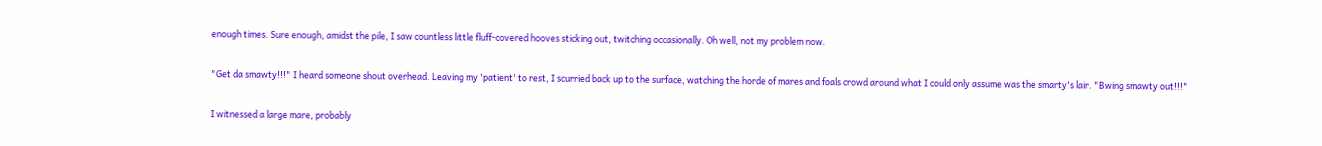enough times. Sure enough, amidst the pile, I saw countless little fluff-covered hooves sticking out, twitching occasionally. Oh well, not my problem now.

"Get da smawty!!!" I heard someone shout overhead. Leaving my 'patient' to rest, I scurried back up to the surface, watching the horde of mares and foals crowd around what I could only assume was the smarty's lair. "Bwing smawty out!!!"

I witnessed a large mare, probably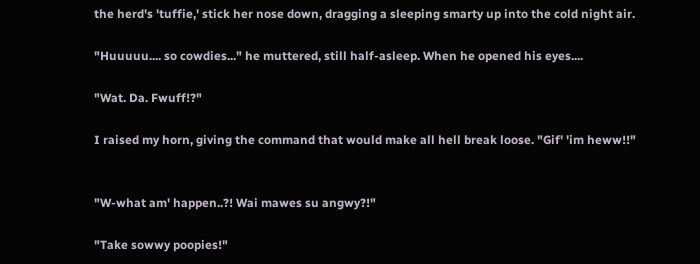the herd's 'tuffie,' stick her nose down, dragging a sleeping smarty up into the cold night air.

"Huuuuu.... so cowdies..." he muttered, still half-asleep. When he opened his eyes....

"Wat. Da. Fwuff!?"

I raised my horn, giving the command that would make all hell break loose. "Gif' 'im heww!!"


"W-what am' happen..?! Wai mawes su angwy?!"

"Take sowwy poopies!"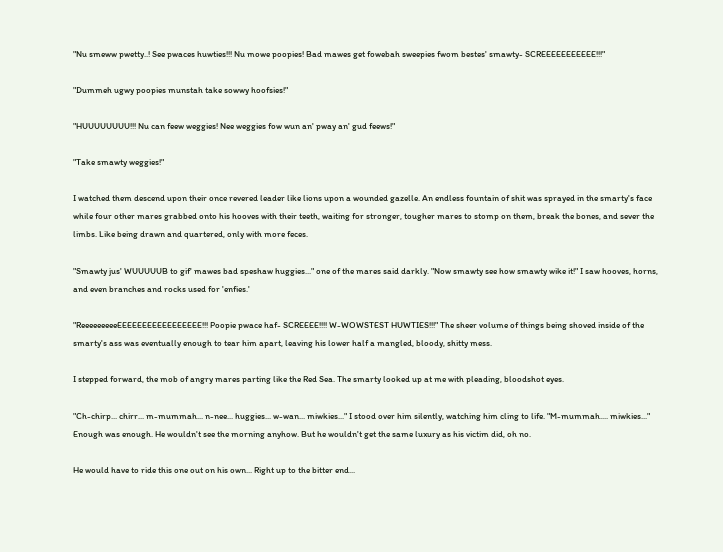"Nu smeww pwetty..! See pwaces huwties!!! Nu mowe poopies! Bad mawes get fowebah sweepies fwom bestes' smawty- SCREEEEEEEEEEE!!!"

"Dummeh ugwy poopies munstah take sowwy hoofsies!"

"HUUUUUUUU!!! Nu can feew weggies! Nee weggies fow wun an' pway an' gud feews!"

"Take smawty weggies!"

I watched them descend upon their once revered leader like lions upon a wounded gazelle. An endless fountain of shit was sprayed in the smarty's face while four other mares grabbed onto his hooves with their teeth, waiting for stronger, tougher mares to stomp on them, break the bones, and sever the limbs. Like being drawn and quartered, only with more feces.

"Smawty jus' WUUUUUB to gif' mawes bad speshaw huggies..." one of the mares said darkly. "Now smawty see how smawty wike it!" I saw hooves, horns, and even branches and rocks used for 'enfies.'

"ReeeeeeeeeEEEEEEEEEEEEEEEEE!!! Poopie pwace haf- SCREEEE!!!! W-WOWSTEST HUWTIES!!!" The sheer volume of things being shoved inside of the smarty's ass was eventually enough to tear him apart, leaving his lower half a mangled, bloody, shitty mess.

I stepped forward, the mob of angry mares parting like the Red Sea. The smarty looked up at me with pleading, bloodshot eyes.

"Ch-chirp... chirr... m-mummah... n-nee... huggies... w-wan... miwkies..." I stood over him silently, watching him cling to life. "M-mummah.... miwkies..." Enough was enough. He wouldn't see the morning anyhow. But he wouldn't get the same luxury as his victim did, oh no.

He would have to ride this one out on his own... Right up to the bitter end...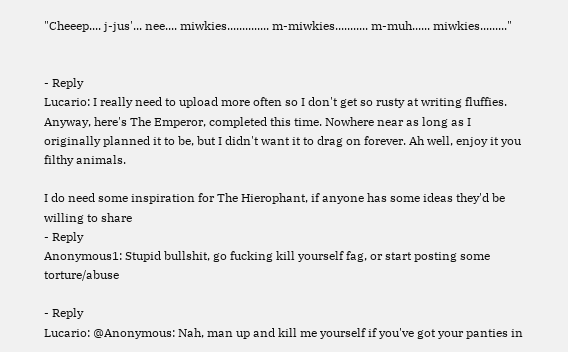"Cheeep.... j-jus'... nee.... miwkies.............. m-miwkies........... m-muh...... miwkies........."


- Reply
Lucario: I really need to upload more often so I don't get so rusty at writing fluffies. Anyway, here's The Emperor, completed this time. Nowhere near as long as I originally planned it to be, but I didn't want it to drag on forever. Ah well, enjoy it you filthy animals.

I do need some inspiration for The Hierophant, if anyone has some ideas they'd be willing to share
- Reply
Anonymous1: Stupid bullshit, go fucking kill yourself fag, or start posting some torture/abuse

- Reply
Lucario: @Anonymous: Nah, man up and kill me yourself if you've got your panties in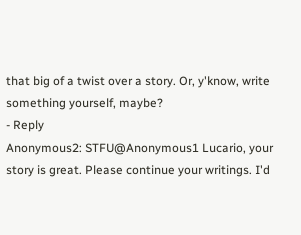that big of a twist over a story. Or, y'know, write something yourself, maybe?
- Reply
Anonymous2: STFU@Anonymous1 Lucario, your story is great. Please continue your writings. I'd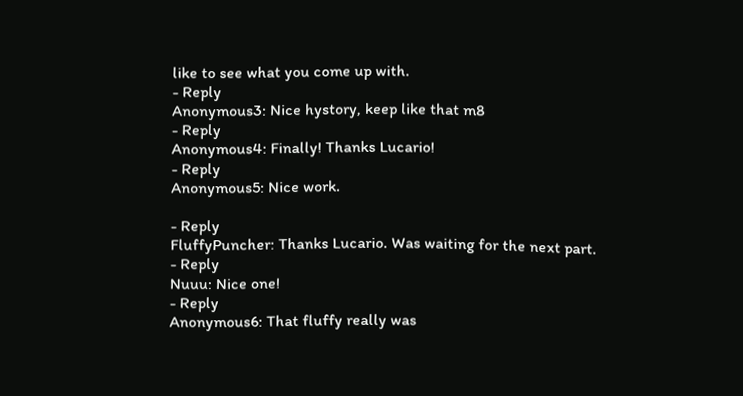like to see what you come up with.
- Reply
Anonymous3: Nice hystory, keep like that m8
- Reply
Anonymous4: Finally! Thanks Lucario!
- Reply
Anonymous5: Nice work.

- Reply
FluffyPuncher: Thanks Lucario. Was waiting for the next part.
- Reply
Nuuu: Nice one!
- Reply
Anonymous6: That fluffy really was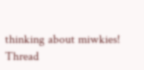thinking about miwkies!
Thread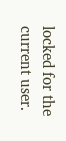locked for the current user.